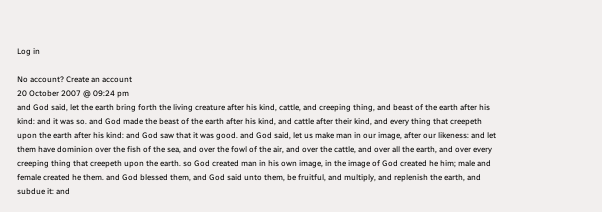Log in

No account? Create an account
20 October 2007 @ 09:24 pm
and God said, let the earth bring forth the living creature after his kind, cattle, and creeping thing, and beast of the earth after his kind: and it was so. and God made the beast of the earth after his kind, and cattle after their kind, and every thing that creepeth upon the earth after his kind: and God saw that it was good. and God said, let us make man in our image, after our likeness: and let them have dominion over the fish of the sea, and over the fowl of the air, and over the cattle, and over all the earth, and over every creeping thing that creepeth upon the earth. so God created man in his own image, in the image of God created he him; male and female created he them. and God blessed them, and God said unto them, be fruitful, and multiply, and replenish the earth, and subdue it: and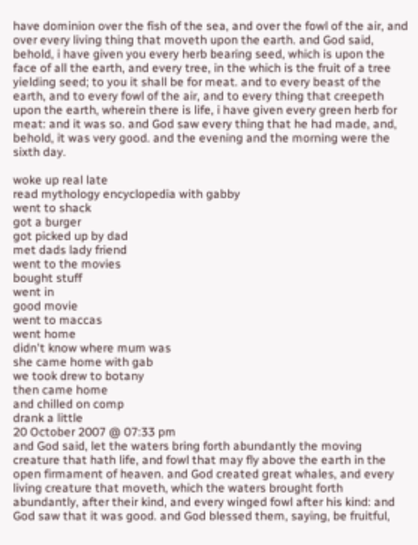have dominion over the fish of the sea, and over the fowl of the air, and over every living thing that moveth upon the earth. and God said, behold, i have given you every herb bearing seed, which is upon the face of all the earth, and every tree, in the which is the fruit of a tree yielding seed; to you it shall be for meat. and to every beast of the earth, and to every fowl of the air, and to every thing that creepeth upon the earth, wherein there is life, i have given every green herb for meat: and it was so. and God saw every thing that he had made, and, behold, it was very good. and the evening and the morning were the sixth day.

woke up real late
read mythology encyclopedia with gabby
went to shack
got a burger
got picked up by dad
met dads lady friend
went to the movies
bought stuff
went in
good movie
went to maccas
went home
didn't know where mum was
she came home with gab
we took drew to botany
then came home
and chilled on comp
drank a little
20 October 2007 @ 07:33 pm
and God said, let the waters bring forth abundantly the moving creature that hath life, and fowl that may fly above the earth in the open firmament of heaven. and God created great whales, and every living creature that moveth, which the waters brought forth abundantly, after their kind, and every winged fowl after his kind: and God saw that it was good. and God blessed them, saying, be fruitful,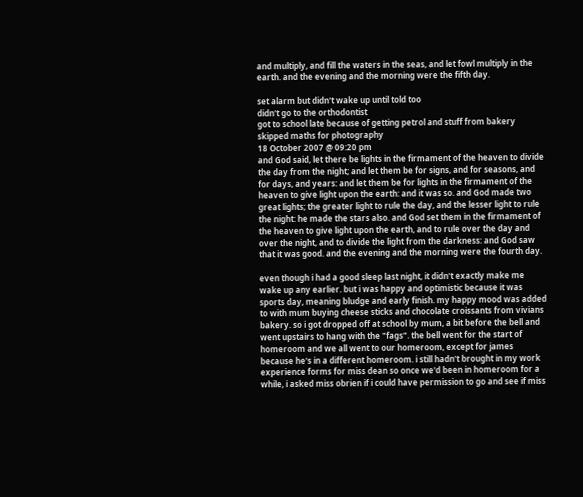and multiply, and fill the waters in the seas, and let fowl multiply in the earth. and the evening and the morning were the fifth day.

set alarm but didn't wake up until told too
didn't go to the orthodontist
got to school late because of getting petrol and stuff from bakery
skipped maths for photography
18 October 2007 @ 09:20 pm
and God said, let there be lights in the firmament of the heaven to divide the day from the night; and let them be for signs, and for seasons, and for days, and years: and let them be for lights in the firmament of the heaven to give light upon the earth: and it was so. and God made two great lights; the greater light to rule the day, and the lesser light to rule the night: he made the stars also. and God set them in the firmament of the heaven to give light upon the earth, and to rule over the day and over the night, and to divide the light from the darkness: and God saw that it was good. and the evening and the morning were the fourth day.

even though i had a good sleep last night, it didn't exactly make me wake up any earlier. but i was happy and optimistic because it was sports day, meaning bludge and early finish. my happy mood was added to with mum buying cheese sticks and chocolate croissants from vivians bakery. so i got dropped off at school by mum, a bit before the bell and went upstairs to hang with the "fags". the bell went for the start of homeroom and we all went to our homeroom, except for james because he's in a different homeroom. i still hadn't brought in my work experience forms for miss dean so once we'd been in homeroom for a while, i asked miss obrien if i could have permission to go and see if miss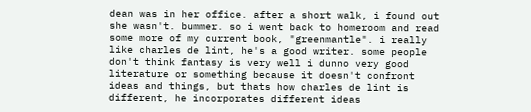dean was in her office. after a short walk, i found out she wasn't. bummer. so i went back to homeroom and read some more of my current book, "greenmantle". i really like charles de lint, he's a good writer. some people don't think fantasy is very well i dunno very good literature or something because it doesn't confront ideas and things, but thats how charles de lint is different, he incorporates different ideas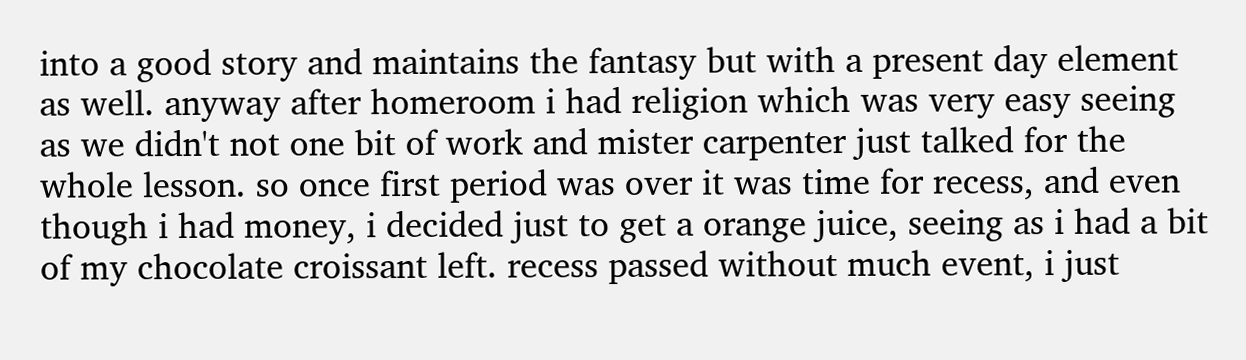into a good story and maintains the fantasy but with a present day element as well. anyway after homeroom i had religion which was very easy seeing as we didn't not one bit of work and mister carpenter just talked for the whole lesson. so once first period was over it was time for recess, and even though i had money, i decided just to get a orange juice, seeing as i had a bit of my chocolate croissant left. recess passed without much event, i just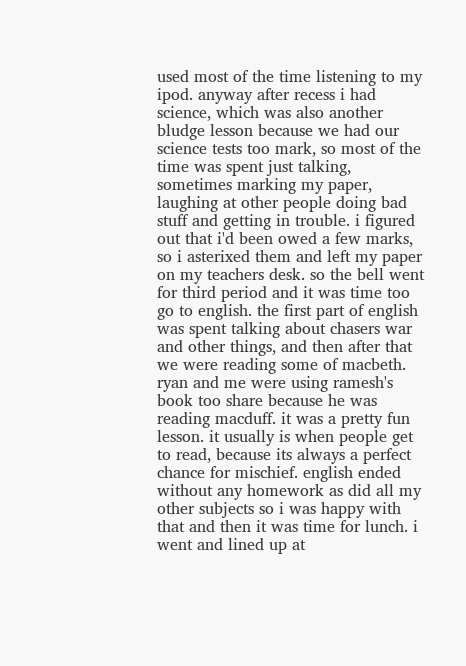used most of the time listening to my ipod. anyway after recess i had science, which was also another bludge lesson because we had our science tests too mark, so most of the time was spent just talking, sometimes marking my paper, laughing at other people doing bad stuff and getting in trouble. i figured out that i'd been owed a few marks, so i asterixed them and left my paper on my teachers desk. so the bell went for third period and it was time too go to english. the first part of english was spent talking about chasers war and other things, and then after that we were reading some of macbeth. ryan and me were using ramesh's book too share because he was reading macduff. it was a pretty fun lesson. it usually is when people get to read, because its always a perfect chance for mischief. english ended without any homework as did all my other subjects so i was happy with that and then it was time for lunch. i went and lined up at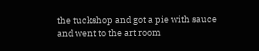the tuckshop and got a pie with sauce and went to the art room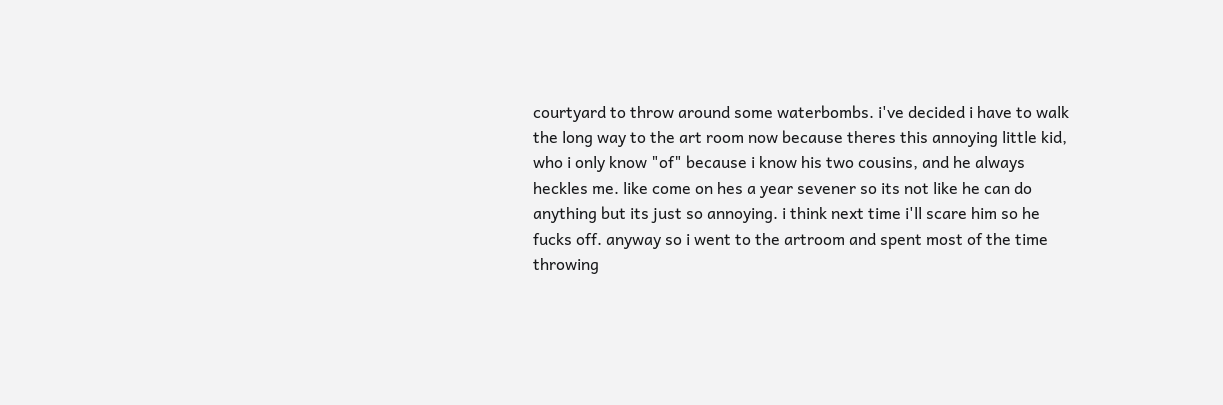courtyard to throw around some waterbombs. i've decided i have to walk the long way to the art room now because theres this annoying little kid, who i only know "of" because i know his two cousins, and he always heckles me. like come on hes a year sevener so its not like he can do anything but its just so annoying. i think next time i'll scare him so he fucks off. anyway so i went to the artroom and spent most of the time throwing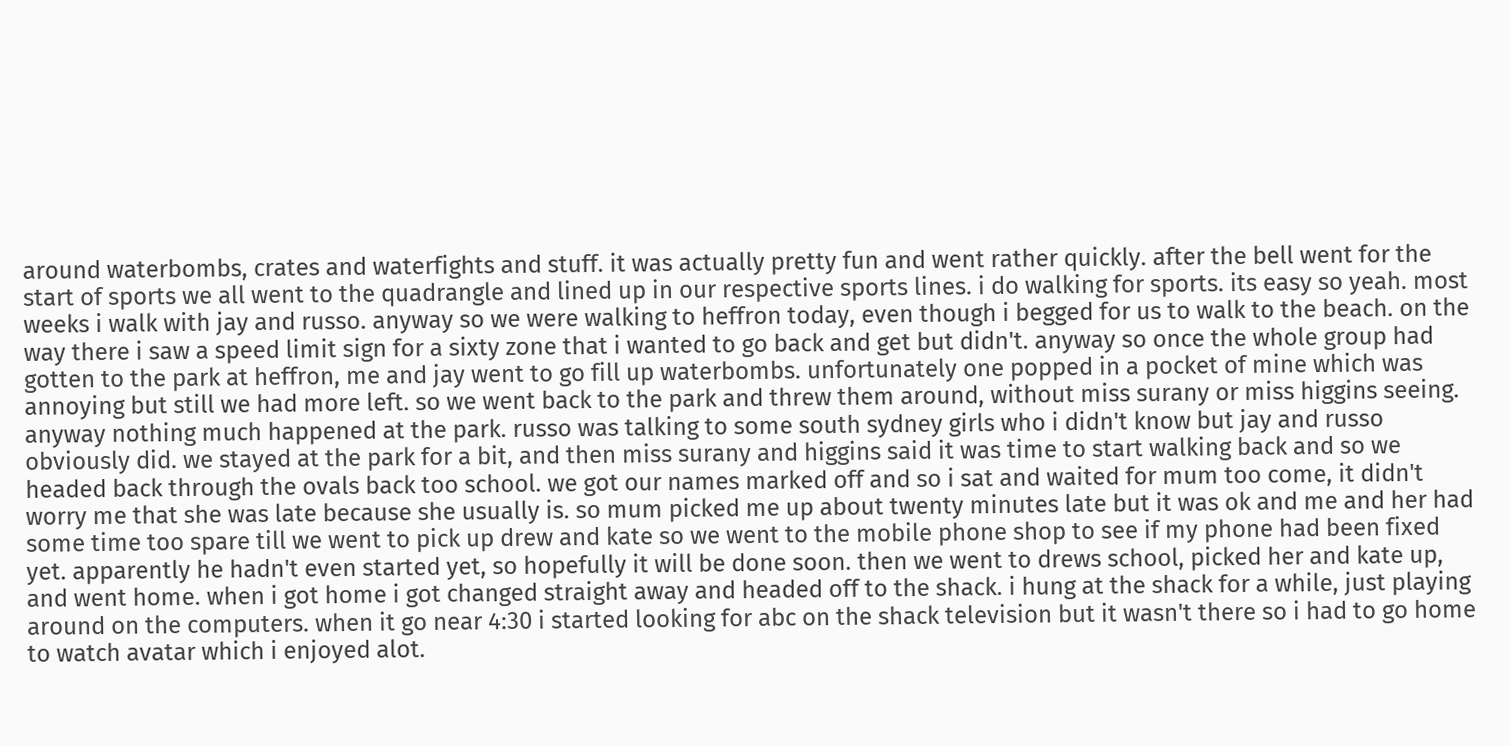around waterbombs, crates and waterfights and stuff. it was actually pretty fun and went rather quickly. after the bell went for the start of sports we all went to the quadrangle and lined up in our respective sports lines. i do walking for sports. its easy so yeah. most weeks i walk with jay and russo. anyway so we were walking to heffron today, even though i begged for us to walk to the beach. on the way there i saw a speed limit sign for a sixty zone that i wanted to go back and get but didn't. anyway so once the whole group had gotten to the park at heffron, me and jay went to go fill up waterbombs. unfortunately one popped in a pocket of mine which was annoying but still we had more left. so we went back to the park and threw them around, without miss surany or miss higgins seeing. anyway nothing much happened at the park. russo was talking to some south sydney girls who i didn't know but jay and russo obviously did. we stayed at the park for a bit, and then miss surany and higgins said it was time to start walking back and so we headed back through the ovals back too school. we got our names marked off and so i sat and waited for mum too come, it didn't worry me that she was late because she usually is. so mum picked me up about twenty minutes late but it was ok and me and her had some time too spare till we went to pick up drew and kate so we went to the mobile phone shop to see if my phone had been fixed yet. apparently he hadn't even started yet, so hopefully it will be done soon. then we went to drews school, picked her and kate up, and went home. when i got home i got changed straight away and headed off to the shack. i hung at the shack for a while, just playing around on the computers. when it go near 4:30 i started looking for abc on the shack television but it wasn't there so i had to go home to watch avatar which i enjoyed alot.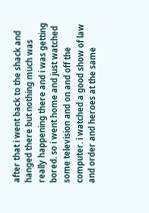after that i went back to the shack and hanged there but nothing much was really happening there and i was getting bored. so i went home and just watched some television and on and off the computer. i watched a good show of law and order and heroes at the same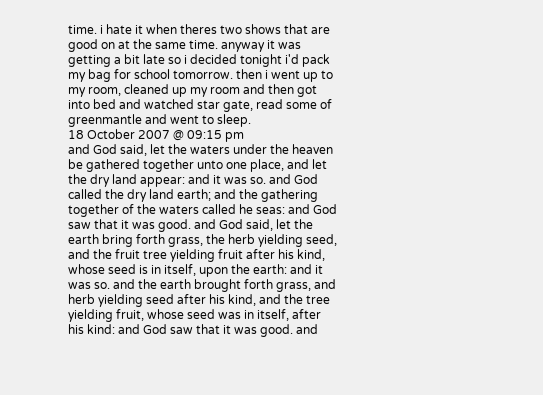time. i hate it when theres two shows that are good on at the same time. anyway it was getting a bit late so i decided tonight i'd pack my bag for school tomorrow. then i went up to my room, cleaned up my room and then got into bed and watched star gate, read some of greenmantle and went to sleep.
18 October 2007 @ 09:15 pm
and God said, let the waters under the heaven be gathered together unto one place, and let the dry land appear: and it was so. and God called the dry land earth; and the gathering together of the waters called he seas: and God saw that it was good. and God said, let the earth bring forth grass, the herb yielding seed, and the fruit tree yielding fruit after his kind, whose seed is in itself, upon the earth: and it was so. and the earth brought forth grass, and herb yielding seed after his kind, and the tree yielding fruit, whose seed was in itself, after his kind: and God saw that it was good. and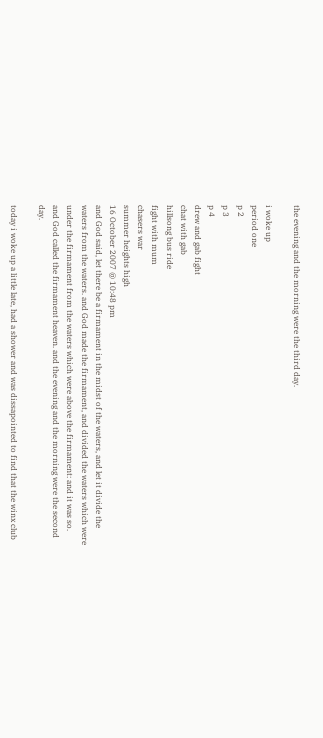the evening and the morning were the third day.

i woke up
period one
p 2
p 3
p 4
drew and gab fight
chat with gab
hillsong bus ride
fight with mum
chasers war
summer heights high
16 October 2007 @ 10:48 pm
and God said, let there be a firmament in the midst of the waters, and let it divide the waters from the waters. and God made the firmament, and divided the waters which were under the firmament from the waters which were above the firmament: and it was so. and God called the firmament heaven. and the evening and the morning were the second day.

today i woke up a little late, had a shower and was dissapointed to find that the winx club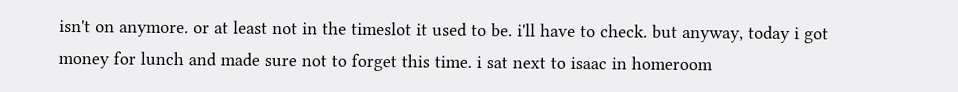isn't on anymore. or at least not in the timeslot it used to be. i'll have to check. but anyway, today i got money for lunch and made sure not to forget this time. i sat next to isaac in homeroom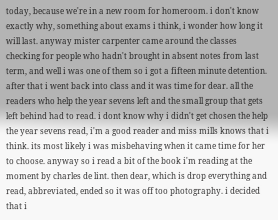today, because we're in a new room for homeroom. i don't know exactly why, something about exams i think, i wonder how long it will last. anyway mister carpenter came around the classes checking for people who hadn't brought in absent notes from last term, and well i was one of them so i got a fifteen minute detention. after that i went back into class and it was time for dear. all the readers who help the year sevens left and the small group that gets left behind had to read. i dont know why i didn't get chosen the help the year sevens read, i'm a good reader and miss mills knows that i think. its most likely i was misbehaving when it came time for her to choose. anyway so i read a bit of the book i'm reading at the moment by charles de lint. then dear, which is drop everything and read, abbreviated, ended so it was off too photography. i decided that i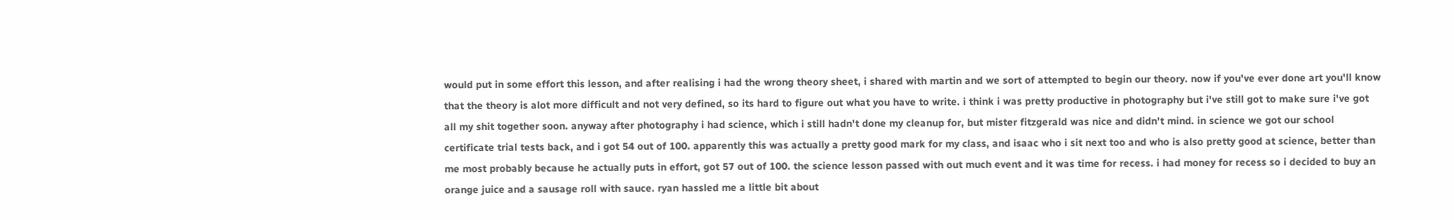would put in some effort this lesson, and after realising i had the wrong theory sheet, i shared with martin and we sort of attempted to begin our theory. now if you've ever done art you'll know that the theory is alot more difficult and not very defined, so its hard to figure out what you have to write. i think i was pretty productive in photography but i've still got to make sure i've got all my shit together soon. anyway after photography i had science, which i still hadn't done my cleanup for, but mister fitzgerald was nice and didn't mind. in science we got our school certificate trial tests back, and i got 54 out of 100. apparently this was actually a pretty good mark for my class, and isaac who i sit next too and who is also pretty good at science, better than me most probably because he actually puts in effort, got 57 out of 100. the science lesson passed with out much event and it was time for recess. i had money for recess so i decided to buy an orange juice and a sausage roll with sauce. ryan hassled me a little bit about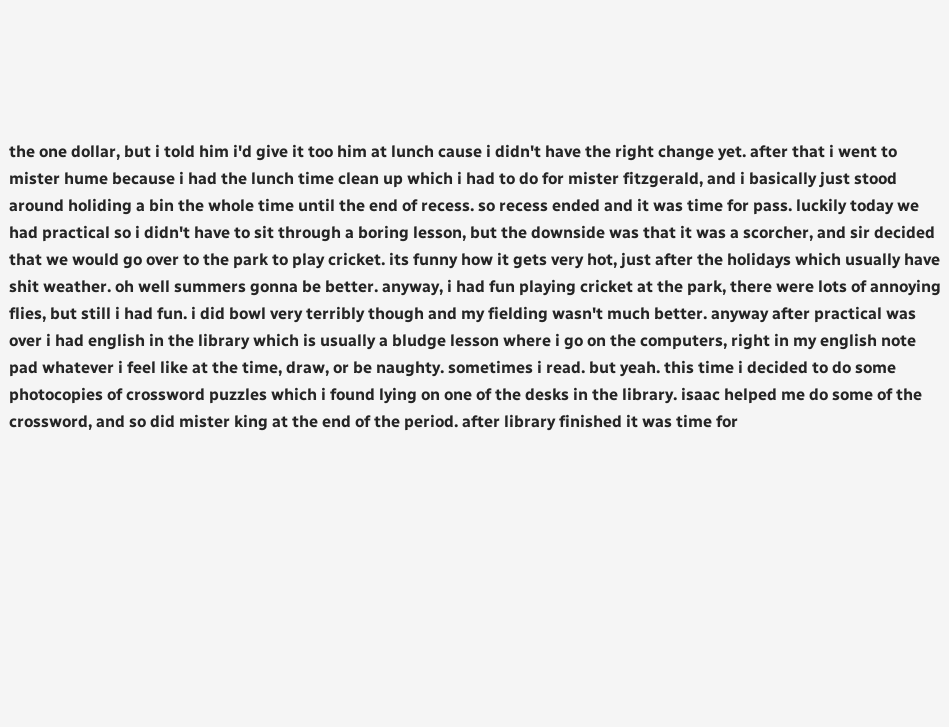the one dollar, but i told him i'd give it too him at lunch cause i didn't have the right change yet. after that i went to mister hume because i had the lunch time clean up which i had to do for mister fitzgerald, and i basically just stood around holiding a bin the whole time until the end of recess. so recess ended and it was time for pass. luckily today we had practical so i didn't have to sit through a boring lesson, but the downside was that it was a scorcher, and sir decided that we would go over to the park to play cricket. its funny how it gets very hot, just after the holidays which usually have shit weather. oh well summers gonna be better. anyway, i had fun playing cricket at the park, there were lots of annoying flies, but still i had fun. i did bowl very terribly though and my fielding wasn't much better. anyway after practical was over i had english in the library which is usually a bludge lesson where i go on the computers, right in my english note pad whatever i feel like at the time, draw, or be naughty. sometimes i read. but yeah. this time i decided to do some photocopies of crossword puzzles which i found lying on one of the desks in the library. isaac helped me do some of the crossword, and so did mister king at the end of the period. after library finished it was time for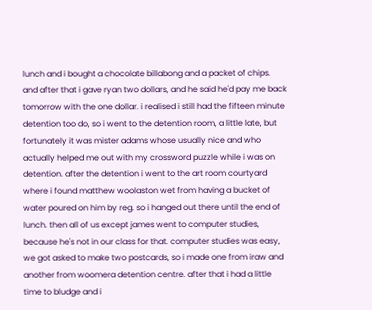lunch and i bought a chocolate billabong and a packet of chips. and after that i gave ryan two dollars, and he said he'd pay me back tomorrow with the one dollar. i realised i still had the fifteen minute detention too do, so i went to the detention room, a little late, but fortunately it was mister adams whose usually nice and who actually helped me out with my crossword puzzle while i was on detention. after the detention i went to the art room courtyard where i found matthew woolaston wet from having a bucket of water poured on him by reg. so i hanged out there until the end of lunch. then all of us except james went to computer studies, because he's not in our class for that. computer studies was easy, we got asked to make two postcards, so i made one from iraw and another from woomera detention centre. after that i had a little time to bludge and i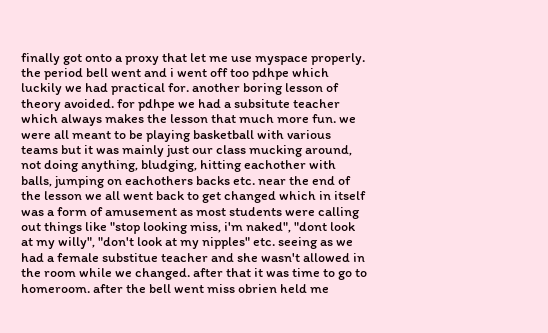finally got onto a proxy that let me use myspace properly. the period bell went and i went off too pdhpe which luckily we had practical for. another boring lesson of theory avoided. for pdhpe we had a subsitute teacher which always makes the lesson that much more fun. we were all meant to be playing basketball with various teams but it was mainly just our class mucking around, not doing anything, bludging, hitting eachother with balls, jumping on eachothers backs etc. near the end of the lesson we all went back to get changed which in itself was a form of amusement as most students were calling out things like "stop looking miss, i'm naked", "dont look at my willy", "don't look at my nipples" etc. seeing as we had a female substitue teacher and she wasn't allowed in the room while we changed. after that it was time to go to homeroom. after the bell went miss obrien held me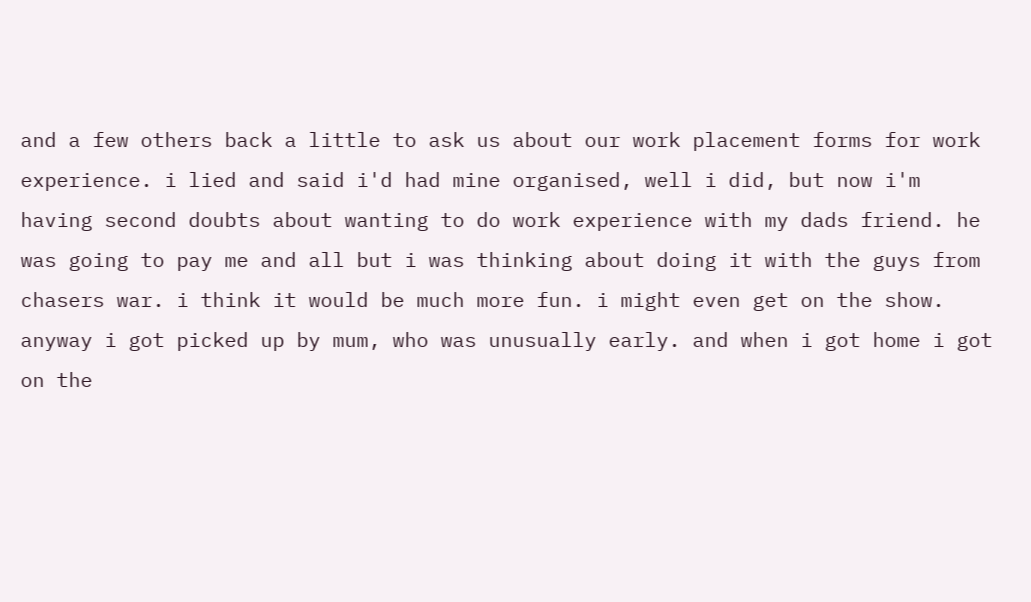and a few others back a little to ask us about our work placement forms for work experience. i lied and said i'd had mine organised, well i did, but now i'm having second doubts about wanting to do work experience with my dads friend. he was going to pay me and all but i was thinking about doing it with the guys from chasers war. i think it would be much more fun. i might even get on the show. anyway i got picked up by mum, who was unusually early. and when i got home i got on the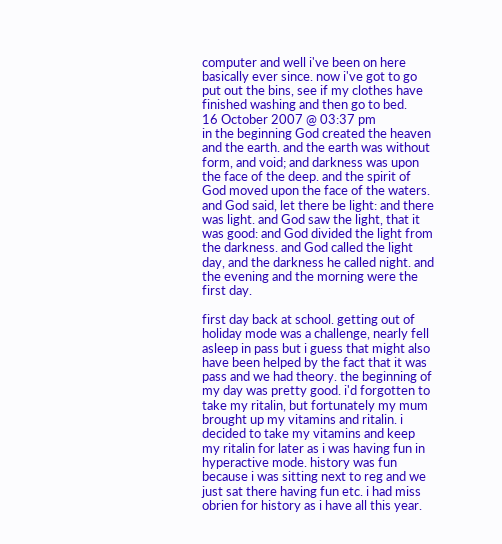computer and well i've been on here basically ever since. now i've got to go put out the bins, see if my clothes have finished washing and then go to bed.
16 October 2007 @ 03:37 pm
in the beginning God created the heaven and the earth. and the earth was without form, and void; and darkness was upon the face of the deep. and the spirit of God moved upon the face of the waters. and God said, let there be light: and there was light. and God saw the light, that it was good: and God divided the light from the darkness. and God called the light day, and the darkness he called night. and the evening and the morning were the first day.

first day back at school. getting out of holiday mode was a challenge, nearly fell asleep in pass but i guess that might also have been helped by the fact that it was pass and we had theory. the beginning of my day was pretty good. i'd forgotten to take my ritalin, but fortunately my mum brought up my vitamins and ritalin. i decided to take my vitamins and keep my ritalin for later as i was having fun in hyperactive mode. history was fun because i was sitting next to reg and we just sat there having fun etc. i had miss obrien for history as i have all this year.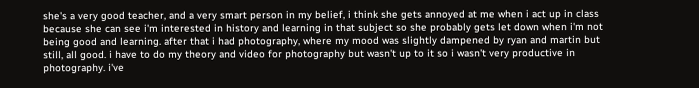she's a very good teacher, and a very smart person in my belief, i think she gets annoyed at me when i act up in class because she can see i'm interested in history and learning in that subject so she probably gets let down when i'm not being good and learning. after that i had photography, where my mood was slightly dampened by ryan and martin but still, all good. i have to do my theory and video for photography but wasn't up to it so i wasn't very productive in photography. i've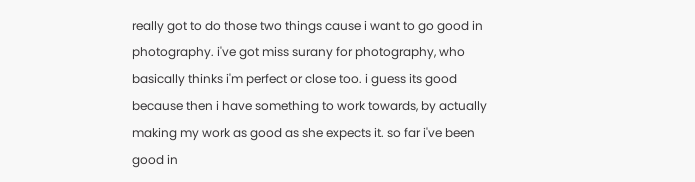really got to do those two things cause i want to go good in photography. i've got miss surany for photography, who basically thinks i'm perfect or close too. i guess its good because then i have something to work towards, by actually making my work as good as she expects it. so far i've been good in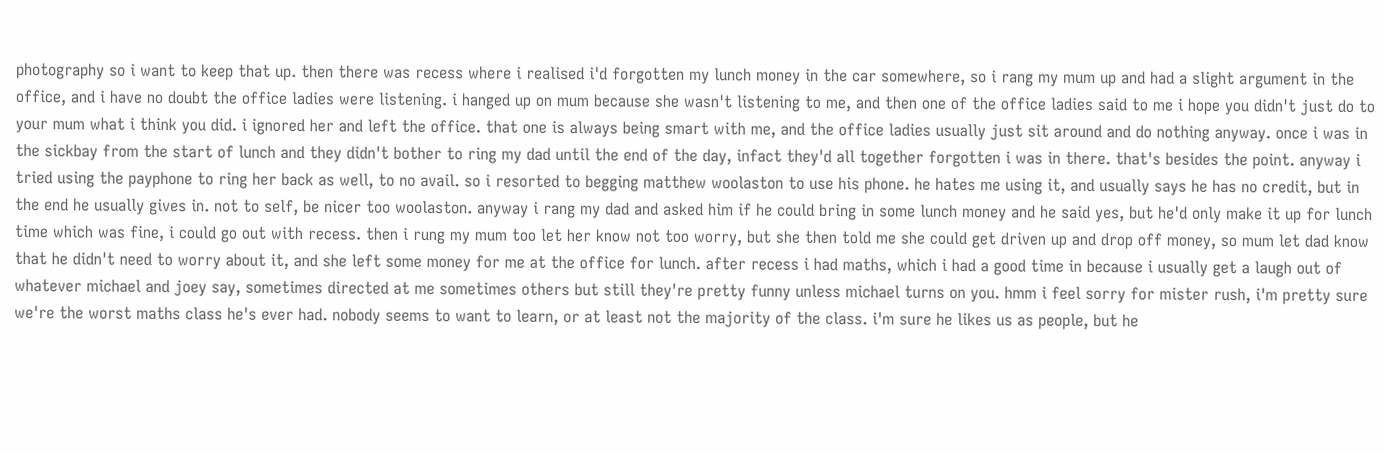photography so i want to keep that up. then there was recess where i realised i'd forgotten my lunch money in the car somewhere, so i rang my mum up and had a slight argument in the office, and i have no doubt the office ladies were listening. i hanged up on mum because she wasn't listening to me, and then one of the office ladies said to me i hope you didn't just do to your mum what i think you did. i ignored her and left the office. that one is always being smart with me, and the office ladies usually just sit around and do nothing anyway. once i was in the sickbay from the start of lunch and they didn't bother to ring my dad until the end of the day, infact they'd all together forgotten i was in there. that's besides the point. anyway i tried using the payphone to ring her back as well, to no avail. so i resorted to begging matthew woolaston to use his phone. he hates me using it, and usually says he has no credit, but in the end he usually gives in. not to self, be nicer too woolaston. anyway i rang my dad and asked him if he could bring in some lunch money and he said yes, but he'd only make it up for lunch time which was fine, i could go out with recess. then i rung my mum too let her know not too worry, but she then told me she could get driven up and drop off money, so mum let dad know that he didn't need to worry about it, and she left some money for me at the office for lunch. after recess i had maths, which i had a good time in because i usually get a laugh out of whatever michael and joey say, sometimes directed at me sometimes others but still they're pretty funny unless michael turns on you. hmm i feel sorry for mister rush, i'm pretty sure we're the worst maths class he's ever had. nobody seems to want to learn, or at least not the majority of the class. i'm sure he likes us as people, but he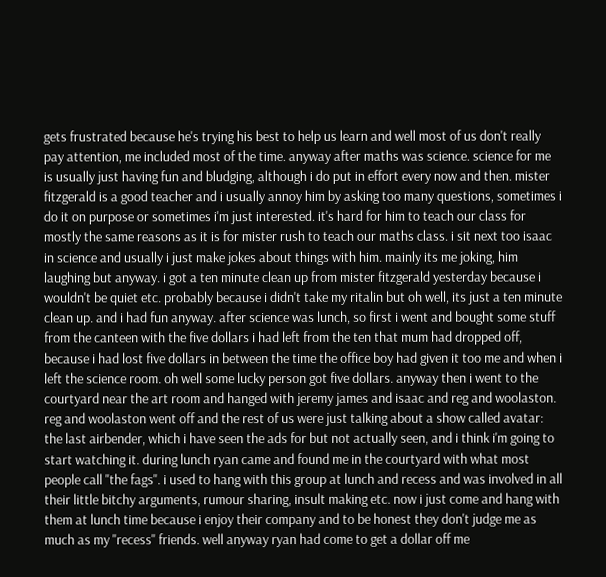gets frustrated because he's trying his best to help us learn and well most of us don't really pay attention, me included most of the time. anyway after maths was science. science for me is usually just having fun and bludging, although i do put in effort every now and then. mister fitzgerald is a good teacher and i usually annoy him by asking too many questions, sometimes i do it on purpose or sometimes i'm just interested. it's hard for him to teach our class for mostly the same reasons as it is for mister rush to teach our maths class. i sit next too isaac in science and usually i just make jokes about things with him. mainly its me joking, him laughing but anyway. i got a ten minute clean up from mister fitzgerald yesterday because i wouldn't be quiet etc. probably because i didn't take my ritalin but oh well, its just a ten minute clean up. and i had fun anyway. after science was lunch, so first i went and bought some stuff from the canteen with the five dollars i had left from the ten that mum had dropped off, because i had lost five dollars in between the time the office boy had given it too me and when i left the science room. oh well some lucky person got five dollars. anyway then i went to the courtyard near the art room and hanged with jeremy james and isaac and reg and woolaston. reg and woolaston went off and the rest of us were just talking about a show called avatar: the last airbender, which i have seen the ads for but not actually seen, and i think i'm going to start watching it. during lunch ryan came and found me in the courtyard with what most people call "the fags". i used to hang with this group at lunch and recess and was involved in all their little bitchy arguments, rumour sharing, insult making etc. now i just come and hang with them at lunch time because i enjoy their company and to be honest they don't judge me as much as my "recess" friends. well anyway ryan had come to get a dollar off me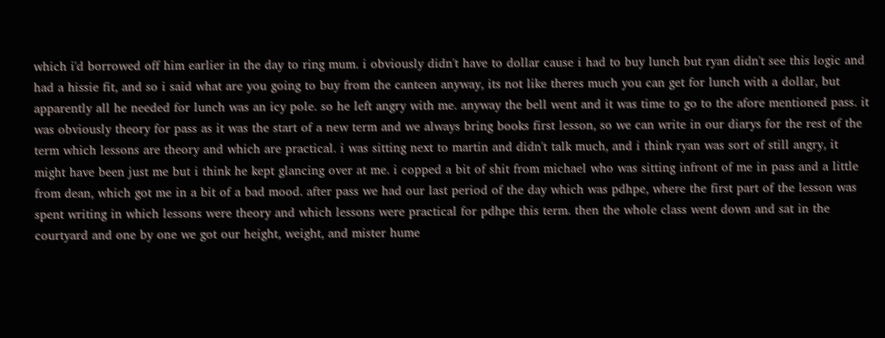which i'd borrowed off him earlier in the day to ring mum. i obviously didn't have to dollar cause i had to buy lunch but ryan didn't see this logic and had a hissie fit, and so i said what are you going to buy from the canteen anyway, its not like theres much you can get for lunch with a dollar, but apparently all he needed for lunch was an icy pole. so he left angry with me. anyway the bell went and it was time to go to the afore mentioned pass. it was obviously theory for pass as it was the start of a new term and we always bring books first lesson, so we can write in our diarys for the rest of the term which lessons are theory and which are practical. i was sitting next to martin and didn't talk much, and i think ryan was sort of still angry, it might have been just me but i think he kept glancing over at me. i copped a bit of shit from michael who was sitting infront of me in pass and a little from dean, which got me in a bit of a bad mood. after pass we had our last period of the day which was pdhpe, where the first part of the lesson was spent writing in which lessons were theory and which lessons were practical for pdhpe this term. then the whole class went down and sat in the courtyard and one by one we got our height, weight, and mister hume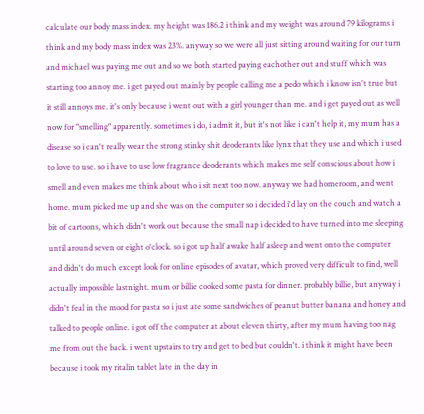calculate our body mass index. my height was 186.2 i think and my weight was around 79 kilograms i think and my body mass index was 23%. anyway so we were all just sitting around waiting for our turn and michael was paying me out and so we both started paying eachother out and stuff which was starting too annoy me. i get payed out mainly by people calling me a pedo which i know isn't true but it still annoys me. it's only because i went out with a girl younger than me. and i get payed out as well now for "smelling" apparently. sometimes i do, i admit it, but it's not like i can't help it, my mum has a disease so i can't really wear the strong stinky shit deoderants like lynx that they use and which i used to love to use. so i have to use low fragrance deoderants which makes me self conscious about how i smell and even makes me think about who i sit next too now. anyway we had homeroom, and went home. mum picked me up and she was on the computer so i decided i'd lay on the couch and watch a bit of cartoons, which didn't work out because the small nap i decided to have turned into me sleeping until around seven or eight o'clock. so i got up half awake half asleep and went onto the computer and didn't do much except look for online episodes of avatar, which proved very difficult to find, well actually impossible lastnight. mum or billie cooked some pasta for dinner. probably billie, but anyway i didn't feal in the mood for pasta so i just ate some sandwiches of peanut butter banana and honey and talked to people online. i got off the computer at about eleven thirty, after my mum having too nag me from out the back. i went upstairs to try and get to bed but couldn't. i think it might have been because i took my ritalin tablet late in the day in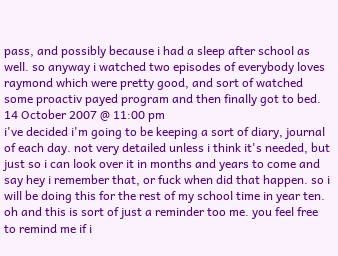pass, and possibly because i had a sleep after school as well. so anyway i watched two episodes of everybody loves raymond which were pretty good, and sort of watched some proactiv payed program and then finally got to bed.
14 October 2007 @ 11:00 pm
i've decided i'm going to be keeping a sort of diary, journal of each day. not very detailed unless i think it's needed, but just so i can look over it in months and years to come and say hey i remember that, or fuck when did that happen. so i will be doing this for the rest of my school time in year ten. oh and this is sort of just a reminder too me. you feel free to remind me if i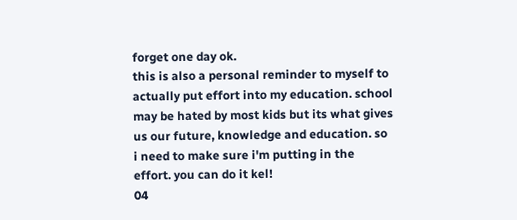forget one day ok.
this is also a personal reminder to myself to actually put effort into my education. school may be hated by most kids but its what gives us our future, knowledge and education. so i need to make sure i'm putting in the effort. you can do it kel!
04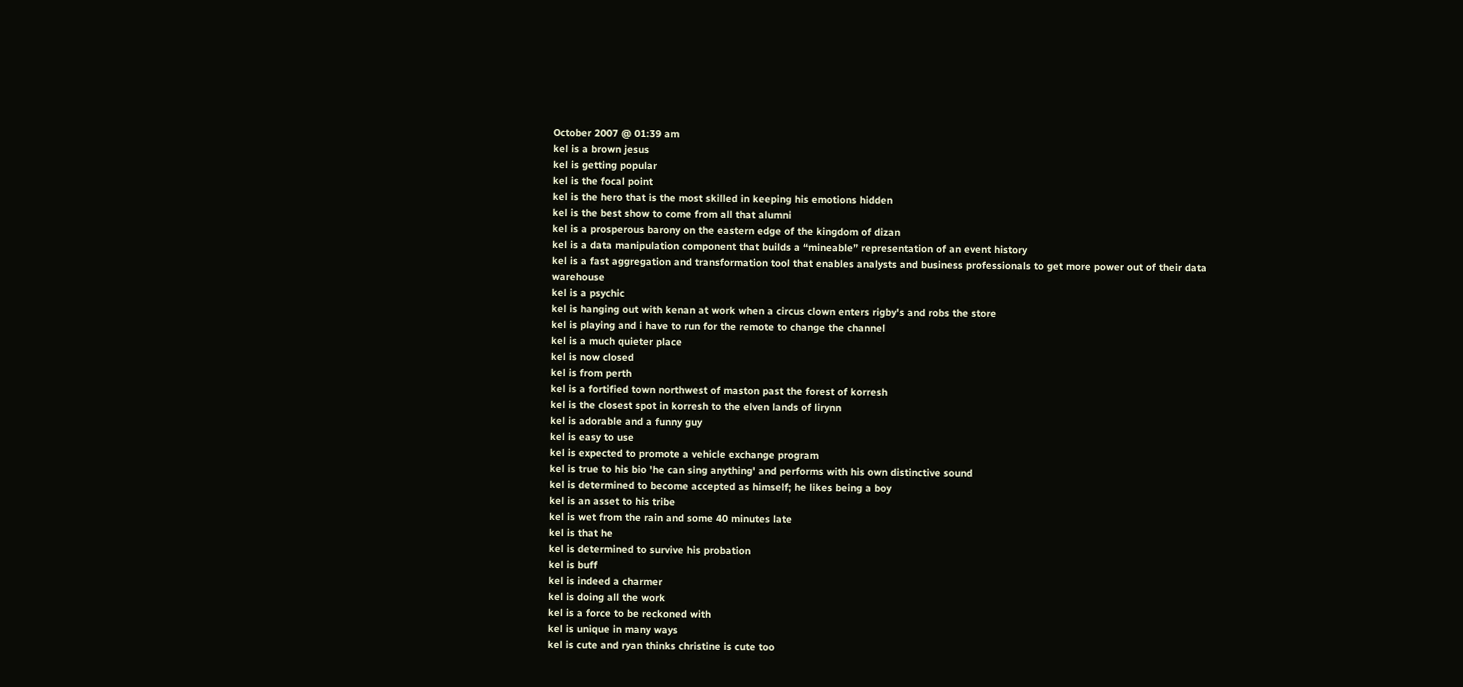October 2007 @ 01:39 am
kel is a brown jesus
kel is getting popular
kel is the focal point
kel is the hero that is the most skilled in keeping his emotions hidden
kel is the best show to come from all that alumni
kel is a prosperous barony on the eastern edge of the kingdom of dizan
kel is a data manipulation component that builds a “mineable” representation of an event history
kel is a fast aggregation and transformation tool that enables analysts and business professionals to get more power out of their data warehouse
kel is a psychic
kel is hanging out with kenan at work when a circus clown enters rigby's and robs the store
kel is playing and i have to run for the remote to change the channel
kel is a much quieter place
kel is now closed
kel is from perth
kel is a fortified town northwest of maston past the forest of korresh
kel is the closest spot in korresh to the elven lands of lirynn
kel is adorable and a funny guy
kel is easy to use
kel is expected to promote a vehicle exchange program
kel is true to his bio 'he can sing anything' and performs with his own distinctive sound
kel is determined to become accepted as himself; he likes being a boy
kel is an asset to his tribe
kel is wet from the rain and some 40 minutes late
kel is that he
kel is determined to survive his probation
kel is buff
kel is indeed a charmer
kel is doing all the work
kel is a force to be reckoned with
kel is unique in many ways
kel is cute and ryan thinks christine is cute too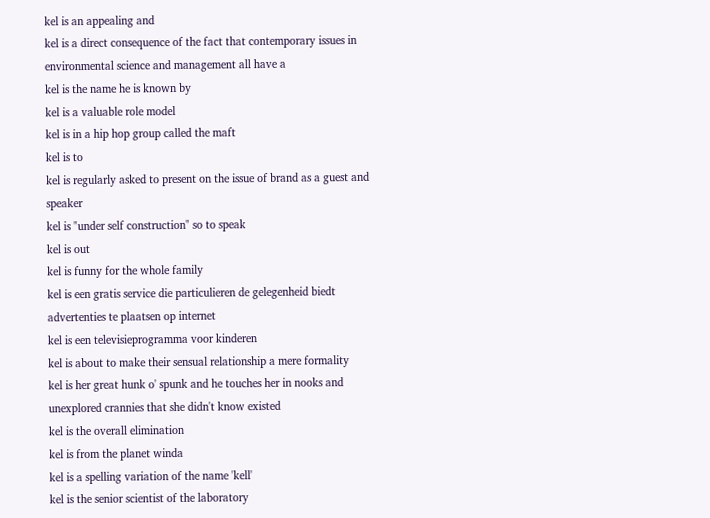kel is an appealing and
kel is a direct consequence of the fact that contemporary issues in environmental science and management all have a
kel is the name he is known by
kel is a valuable role model
kel is in a hip hop group called the maft
kel is to
kel is regularly asked to present on the issue of brand as a guest and speaker
kel is "under self construction" so to speak
kel is out
kel is funny for the whole family
kel is een gratis service die particulieren de gelegenheid biedt advertenties te plaatsen op internet
kel is een televisieprogramma voor kinderen
kel is about to make their sensual relationship a mere formality
kel is her great hunk o' spunk and he touches her in nooks and unexplored crannies that she didn't know existed
kel is the overall elimination
kel is from the planet winda
kel is a spelling variation of the name 'kell'
kel is the senior scientist of the laboratory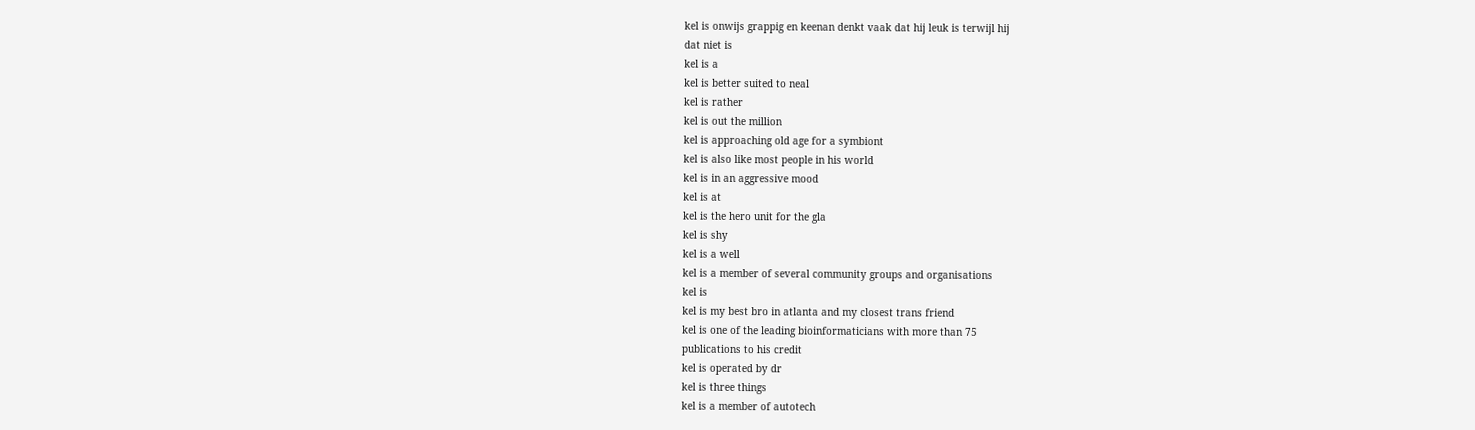kel is onwijs grappig en keenan denkt vaak dat hij leuk is terwijl hij
dat niet is
kel is a
kel is better suited to neal
kel is rather
kel is out the million
kel is approaching old age for a symbiont
kel is also like most people in his world
kel is in an aggressive mood
kel is at
kel is the hero unit for the gla
kel is shy
kel is a well
kel is a member of several community groups and organisations
kel is
kel is my best bro in atlanta and my closest trans friend
kel is one of the leading bioinformaticians with more than 75
publications to his credit
kel is operated by dr
kel is three things
kel is a member of autotech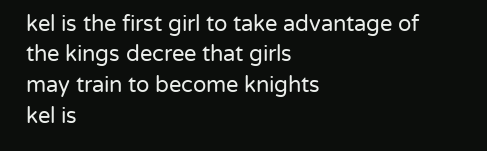kel is the first girl to take advantage of the kings decree that girls
may train to become knights
kel is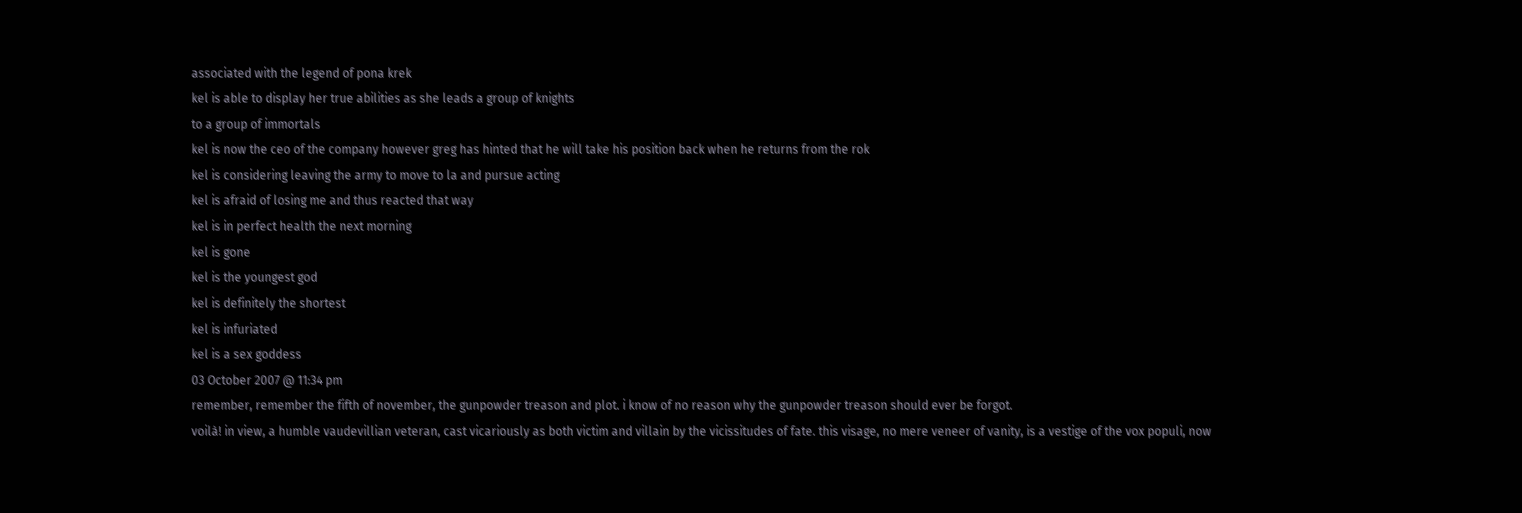associated with the legend of pona krek
kel is able to display her true abilities as she leads a group of knights
to a group of immortals
kel is now the ceo of the company however greg has hinted that he will take his position back when he returns from the rok
kel is considering leaving the army to move to la and pursue acting
kel is afraid of losing me and thus reacted that way
kel is in perfect health the next morning
kel is gone
kel is the youngest god
kel is definitely the shortest
kel is infuriated
kel is a sex goddess
03 October 2007 @ 11:34 pm
remember, remember the fifth of november, the gunpowder treason and plot. i know of no reason why the gunpowder treason should ever be forgot.
voilà! in view, a humble vaudevillian veteran, cast vicariously as both victim and villain by the vicissitudes of fate. this visage, no mere veneer of vanity, is a vestige of the vox populi, now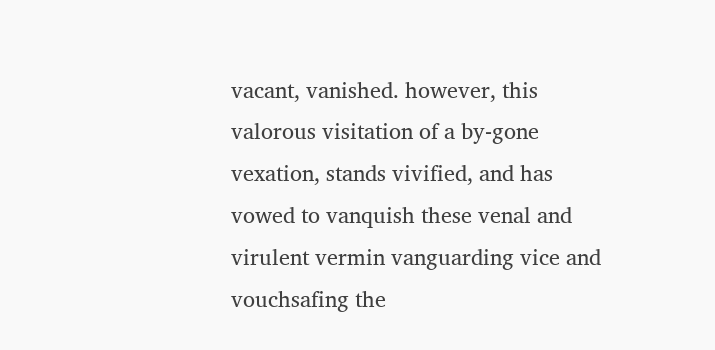vacant, vanished. however, this valorous visitation of a by-gone vexation, stands vivified, and has vowed to vanquish these venal and virulent vermin vanguarding vice and vouchsafing the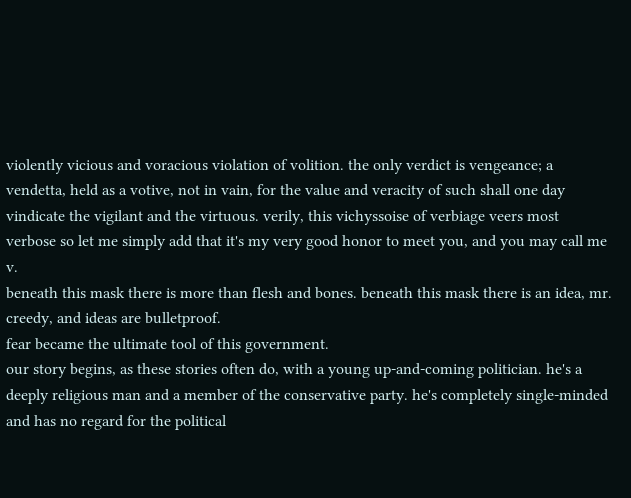violently vicious and voracious violation of volition. the only verdict is vengeance; a vendetta, held as a votive, not in vain, for the value and veracity of such shall one day vindicate the vigilant and the virtuous. verily, this vichyssoise of verbiage veers most verbose so let me simply add that it's my very good honor to meet you, and you may call me v.
beneath this mask there is more than flesh and bones. beneath this mask there is an idea, mr. creedy, and ideas are bulletproof.
fear became the ultimate tool of this government.
our story begins, as these stories often do, with a young up-and-coming politician. he's a deeply religious man and a member of the conservative party. he's completely single-minded and has no regard for the political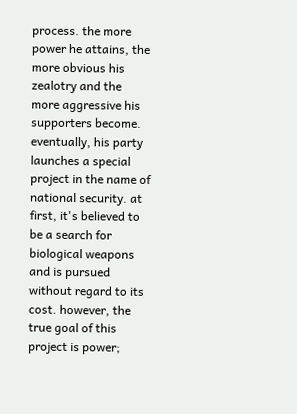process. the more power he attains, the more obvious his zealotry and the more aggressive his supporters become. eventually, his party launches a special project in the name of national security. at first, it's believed to be a search for biological weapons and is pursued without regard to its cost. however, the true goal of this project is power;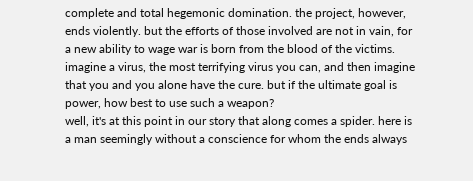complete and total hegemonic domination. the project, however, ends violently. but the efforts of those involved are not in vain, for a new ability to wage war is born from the blood of the victims. imagine a virus, the most terrifying virus you can, and then imagine that you and you alone have the cure. but if the ultimate goal is power, how best to use such a weapon?
well, it's at this point in our story that along comes a spider. here is a man seemingly without a conscience for whom the ends always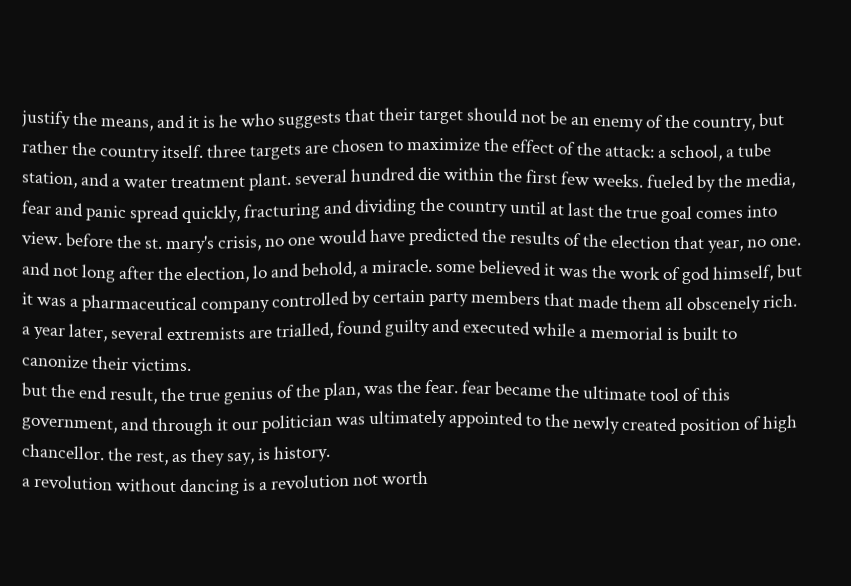justify the means, and it is he who suggests that their target should not be an enemy of the country, but rather the country itself. three targets are chosen to maximize the effect of the attack: a school, a tube station, and a water treatment plant. several hundred die within the first few weeks. fueled by the media, fear and panic spread quickly, fracturing and dividing the country until at last the true goal comes into view. before the st. mary's crisis, no one would have predicted the results of the election that year, no one. and not long after the election, lo and behold, a miracle. some believed it was the work of god himself, but it was a pharmaceutical company controlled by certain party members that made them all obscenely rich. a year later, several extremists are trialled, found guilty and executed while a memorial is built to canonize their victims.
but the end result, the true genius of the plan, was the fear. fear became the ultimate tool of this government, and through it our politician was ultimately appointed to the newly created position of high chancellor. the rest, as they say, is history.
a revolution without dancing is a revolution not worth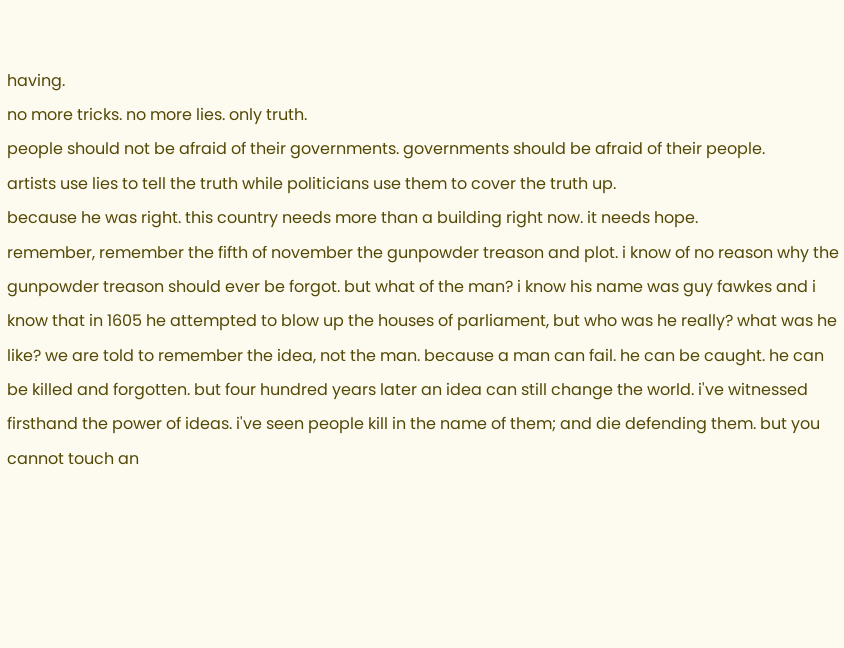having.
no more tricks. no more lies. only truth.
people should not be afraid of their governments. governments should be afraid of their people.
artists use lies to tell the truth while politicians use them to cover the truth up.
because he was right. this country needs more than a building right now. it needs hope.
remember, remember the fifth of november the gunpowder treason and plot. i know of no reason why the gunpowder treason should ever be forgot. but what of the man? i know his name was guy fawkes and i know that in 1605 he attempted to blow up the houses of parliament, but who was he really? what was he like? we are told to remember the idea, not the man. because a man can fail. he can be caught. he can be killed and forgotten. but four hundred years later an idea can still change the world. i've witnessed firsthand the power of ideas. i've seen people kill in the name of them; and die defending them. but you cannot touch an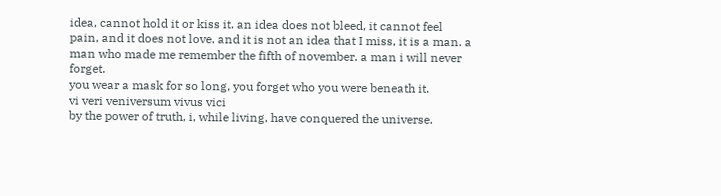idea, cannot hold it or kiss it. an idea does not bleed, it cannot feel pain, and it does not love. and it is not an idea that I miss, it is a man. a man who made me remember the fifth of november. a man i will never forget.
you wear a mask for so long, you forget who you were beneath it.
vi veri veniversum vivus vici
by the power of truth, i, while living, have conquered the universe.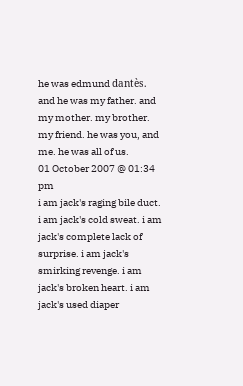he was edmund dantès. and he was my father. and my mother. my brother. my friend. he was you, and me. he was all of us.
01 October 2007 @ 01:34 pm
i am jack's raging bile duct. i am jack's cold sweat. i am jack's complete lack of surprise. i am jack's smirking revenge. i am jack's broken heart. i am jack's used diaper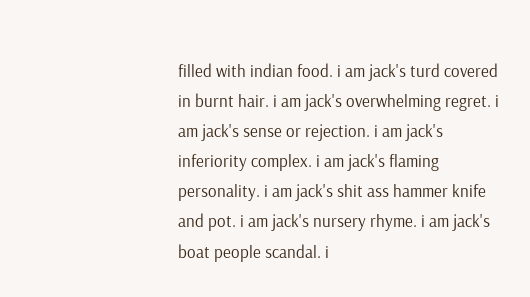filled with indian food. i am jack's turd covered in burnt hair. i am jack's overwhelming regret. i am jack's sense or rejection. i am jack's inferiority complex. i am jack's flaming personality. i am jack's shit ass hammer knife and pot. i am jack's nursery rhyme. i am jack's boat people scandal. i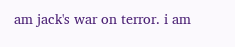am jack's war on terror. i am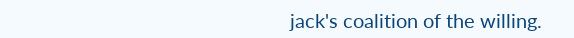jack's coalition of the willing.